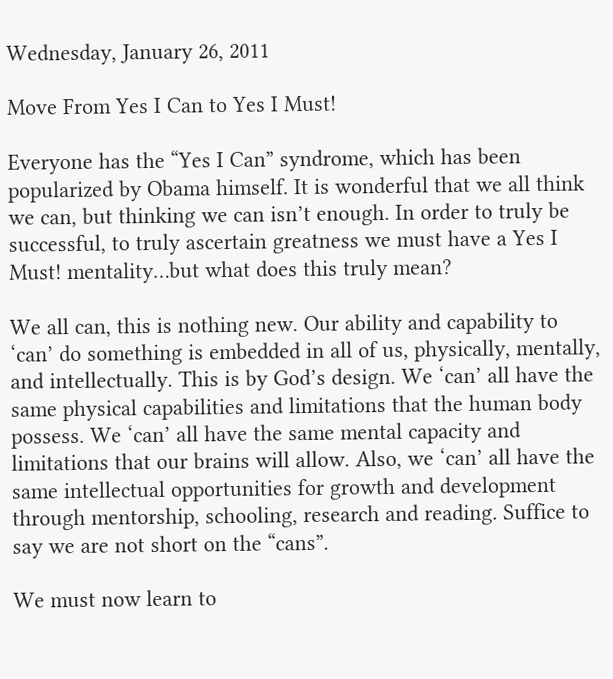Wednesday, January 26, 2011

Move From Yes I Can to Yes I Must!

Everyone has the “Yes I Can” syndrome, which has been popularized by Obama himself. It is wonderful that we all think we can, but thinking we can isn’t enough. In order to truly be successful, to truly ascertain greatness we must have a Yes I Must! mentality…but what does this truly mean?

We all can, this is nothing new. Our ability and capability to ‘can’ do something is embedded in all of us, physically, mentally, and intellectually. This is by God’s design. We ‘can’ all have the same physical capabilities and limitations that the human body possess. We ‘can’ all have the same mental capacity and limitations that our brains will allow. Also, we ‘can’ all have the same intellectual opportunities for growth and development through mentorship, schooling, research and reading. Suffice to say we are not short on the “cans”.

We must now learn to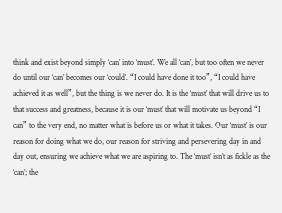think and exist beyond simply ‘can’ into ‘must’. We all ‘can’, but too often we never do until our ‘can’ becomes our ‘could’. “I could have done it too”, “I could have achieved it as well”, but the thing is we never do. It is the ‘must’ that will drive us to that success and greatness, because it is our ‘must’ that will motivate us beyond “I can” to the very end, no matter what is before us or what it takes. Our ‘must’ is our reason for doing what we do, our reason for striving and persevering day in and day out, ensuring we achieve what we are aspiring to. The ‘must’ isn’t as fickle as the ‘can’; the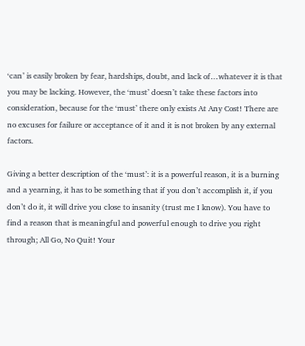‘can’ is easily broken by fear, hardships, doubt, and lack of…whatever it is that you may be lacking. However, the ‘must’ doesn’t take these factors into consideration, because for the ‘must’ there only exists At Any Cost! There are no excuses for failure or acceptance of it and it is not broken by any external factors.

Giving a better description of the ‘must’: it is a powerful reason, it is a burning and a yearning, it has to be something that if you don’t accomplish it, if you don’t do it, it will drive you close to insanity (trust me I know). You have to find a reason that is meaningful and powerful enough to drive you right through; All Go, No Quit! Your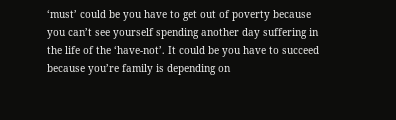‘must’ could be you have to get out of poverty because you can’t see yourself spending another day suffering in the life of the ‘have-not’. It could be you have to succeed because you’re family is depending on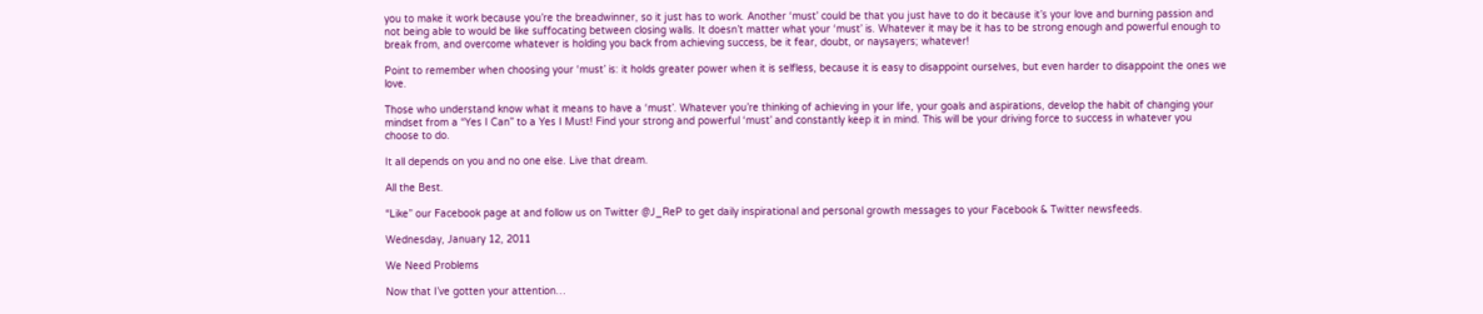you to make it work because you’re the breadwinner, so it just has to work. Another ‘must’ could be that you just have to do it because it’s your love and burning passion and not being able to would be like suffocating between closing walls. It doesn’t matter what your ‘must’ is. Whatever it may be it has to be strong enough and powerful enough to break from, and overcome whatever is holding you back from achieving success, be it fear, doubt, or naysayers; whatever!

Point to remember when choosing your ‘must’ is: it holds greater power when it is selfless, because it is easy to disappoint ourselves, but even harder to disappoint the ones we love.

Those who understand know what it means to have a ‘must’. Whatever you’re thinking of achieving in your life, your goals and aspirations, develop the habit of changing your mindset from a “Yes I Can” to a Yes I Must! Find your strong and powerful ‘must’ and constantly keep it in mind. This will be your driving force to success in whatever you choose to do.

It all depends on you and no one else. Live that dream.

All the Best.

“Like” our Facebook page at and follow us on Twitter @J_ReP to get daily inspirational and personal growth messages to your Facebook & Twitter newsfeeds.

Wednesday, January 12, 2011

We Need Problems

Now that I’ve gotten your attention…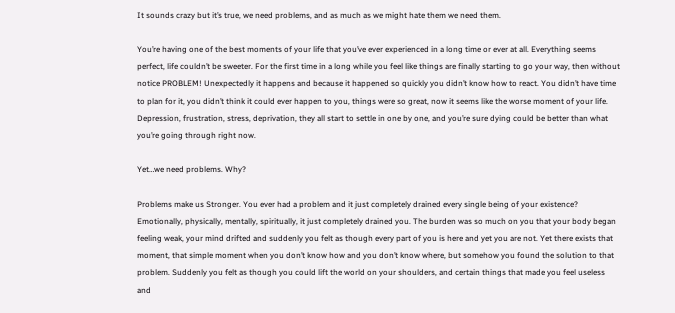It sounds crazy but it’s true, we need problems, and as much as we might hate them we need them.

You’re having one of the best moments of your life that you’ve ever experienced in a long time or ever at all. Everything seems perfect, life couldn’t be sweeter. For the first time in a long while you feel like things are finally starting to go your way, then without notice PROBLEM! Unexpectedly it happens and because it happened so quickly you didn’t know how to react. You didn’t have time to plan for it, you didn’t think it could ever happen to you, things were so great, now it seems like the worse moment of your life. Depression, frustration, stress, deprivation, they all start to settle in one by one, and you’re sure dying could be better than what you’re going through right now.

Yet…we need problems. Why?

Problems make us Stronger. You ever had a problem and it just completely drained every single being of your existence? Emotionally, physically, mentally, spiritually, it just completely drained you. The burden was so much on you that your body began feeling weak, your mind drifted and suddenly you felt as though every part of you is here and yet you are not. Yet there exists that moment, that simple moment when you don’t know how and you don’t know where, but somehow you found the solution to that problem. Suddenly you felt as though you could lift the world on your shoulders, and certain things that made you feel useless and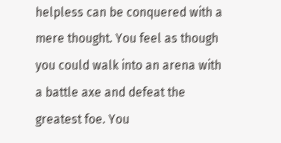helpless can be conquered with a mere thought. You feel as though you could walk into an arena with a battle axe and defeat the greatest foe. You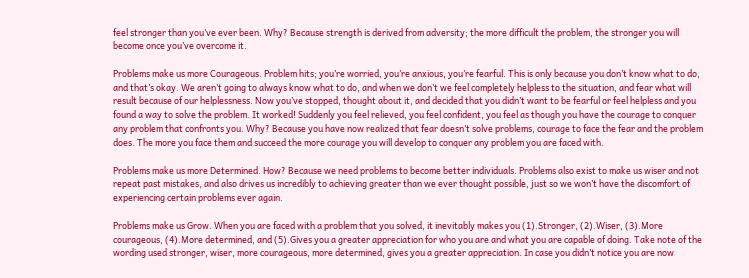feel stronger than you’ve ever been. Why? Because strength is derived from adversity; the more difficult the problem, the stronger you will become once you’ve overcome it.

Problems make us more Courageous. Problem hits; you’re worried, you’re anxious, you’re fearful. This is only because you don’t know what to do, and that’s okay. We aren’t going to always know what to do, and when we don’t we feel completely helpless to the situation, and fear what will result because of our helplessness. Now you’ve stopped, thought about it, and decided that you didn’t want to be fearful or feel helpless and you found a way to solve the problem. It worked! Suddenly you feel relieved, you feel confident, you feel as though you have the courage to conquer any problem that confronts you. Why? Because you have now realized that fear doesn’t solve problems, courage to face the fear and the problem does. The more you face them and succeed the more courage you will develop to conquer any problem you are faced with.

Problems make us more Determined. How? Because we need problems to become better individuals. Problems also exist to make us wiser and not repeat past mistakes, and also drives us incredibly to achieving greater than we ever thought possible, just so we won’t have the discomfort of experiencing certain problems ever again.

Problems make us Grow. When you are faced with a problem that you solved, it inevitably makes you (1).Stronger, (2).Wiser, (3).More courageous, (4).More determined, and (5).Gives you a greater appreciation for who you are and what you are capable of doing. Take note of the wording used stronger, wiser, more courageous, more determined, gives you a greater appreciation. In case you didn’t notice you are now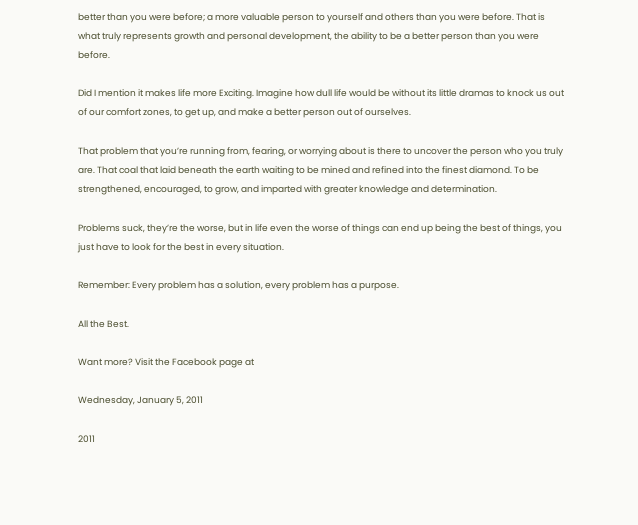better than you were before; a more valuable person to yourself and others than you were before. That is what truly represents growth and personal development, the ability to be a better person than you were before.

Did I mention it makes life more Exciting. Imagine how dull life would be without its little dramas to knock us out of our comfort zones, to get up, and make a better person out of ourselves.

That problem that you’re running from, fearing, or worrying about is there to uncover the person who you truly are. That coal that laid beneath the earth waiting to be mined and refined into the finest diamond. To be strengthened, encouraged, to grow, and imparted with greater knowledge and determination.

Problems suck, they’re the worse, but in life even the worse of things can end up being the best of things, you just have to look for the best in every situation.

Remember: Every problem has a solution, every problem has a purpose.

All the Best.

Want more? Visit the Facebook page at

Wednesday, January 5, 2011

2011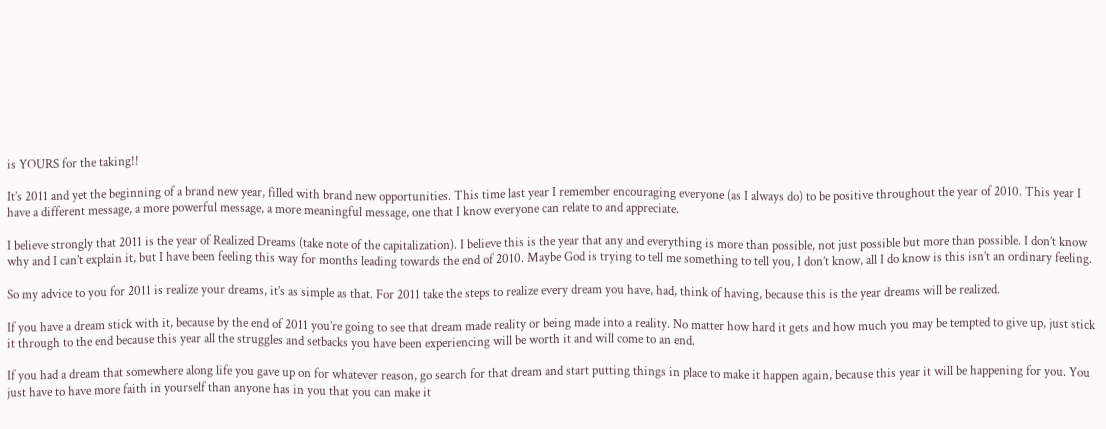is YOURS for the taking!!

It’s 2011 and yet the beginning of a brand new year, filled with brand new opportunities. This time last year I remember encouraging everyone (as I always do) to be positive throughout the year of 2010. This year I have a different message, a more powerful message, a more meaningful message, one that I know everyone can relate to and appreciate.

I believe strongly that 2011 is the year of Realized Dreams (take note of the capitalization). I believe this is the year that any and everything is more than possible, not just possible but more than possible. I don’t know why and I can’t explain it, but I have been feeling this way for months leading towards the end of 2010. Maybe God is trying to tell me something to tell you, I don’t know, all I do know is this isn’t an ordinary feeling.

So my advice to you for 2011 is realize your dreams, it’s as simple as that. For 2011 take the steps to realize every dream you have, had, think of having, because this is the year dreams will be realized.

If you have a dream stick with it, because by the end of 2011 you’re going to see that dream made reality or being made into a reality. No matter how hard it gets and how much you may be tempted to give up, just stick it through to the end because this year all the struggles and setbacks you have been experiencing will be worth it and will come to an end.

If you had a dream that somewhere along life you gave up on for whatever reason, go search for that dream and start putting things in place to make it happen again, because this year it will be happening for you. You just have to have more faith in yourself than anyone has in you that you can make it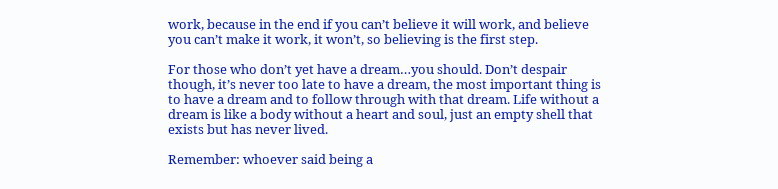work, because in the end if you can’t believe it will work, and believe you can’t make it work, it won’t, so believing is the first step.

For those who don’t yet have a dream…you should. Don’t despair though, it’s never too late to have a dream, the most important thing is to have a dream and to follow through with that dream. Life without a dream is like a body without a heart and soul, just an empty shell that exists but has never lived.

Remember: whoever said being a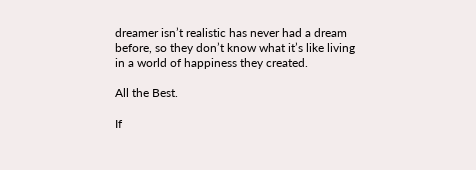dreamer isn’t realistic has never had a dream before, so they don’t know what it’s like living in a world of happiness they created.

All the Best.

If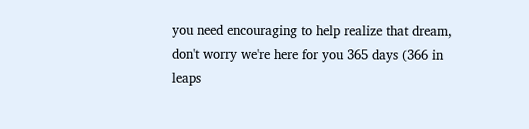you need encouraging to help realize that dream, don't worry we're here for you 365 days (366 in leaps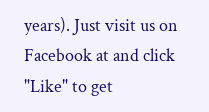years). Just visit us on Facebook at and click "Like" to get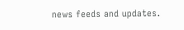news feeds and updates.